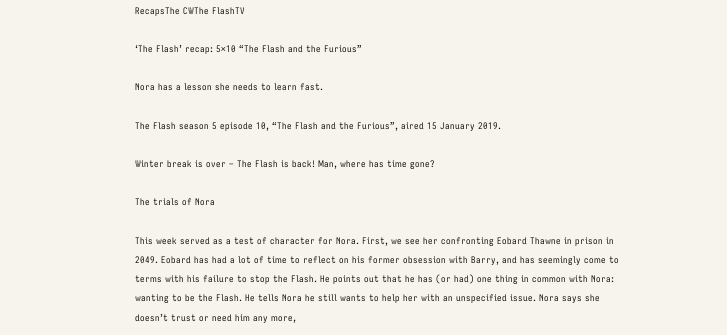RecapsThe CWThe FlashTV

‘The Flash’ recap: 5×10 “The Flash and the Furious”

Nora has a lesson she needs to learn fast.

The Flash season 5 episode 10, “The Flash and the Furious”, aired 15 January 2019.

Winter break is over – The Flash is back! Man, where has time gone?

The trials of Nora

This week served as a test of character for Nora. First, we see her confronting Eobard Thawne in prison in 2049. Eobard has had a lot of time to reflect on his former obsession with Barry, and has seemingly come to terms with his failure to stop the Flash. He points out that he has (or had) one thing in common with Nora: wanting to be the Flash. He tells Nora he still wants to help her with an unspecified issue. Nora says she doesn’t trust or need him any more,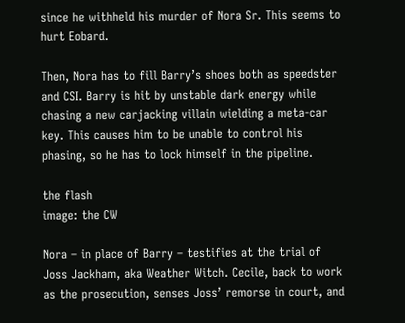since he withheld his murder of Nora Sr. This seems to hurt Eobard.

Then, Nora has to fill Barry’s shoes both as speedster and CSI. Barry is hit by unstable dark energy while chasing a new carjacking villain wielding a meta-car key. This causes him to be unable to control his phasing, so he has to lock himself in the pipeline.

the flash
image: the CW

Nora – in place of Barry – testifies at the trial of Joss Jackham, aka Weather Witch. Cecile, back to work as the prosecution, senses Joss’ remorse in court, and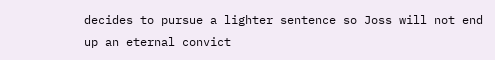decides to pursue a lighter sentence so Joss will not end up an eternal convict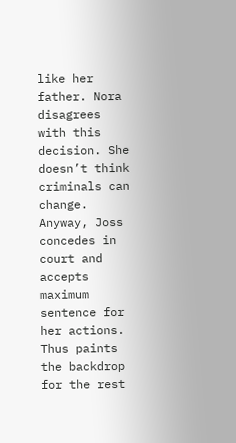like her father. Nora disagrees with this decision. She doesn’t think criminals can change. Anyway, Joss concedes in court and accepts maximum sentence for her actions. Thus paints the backdrop for the rest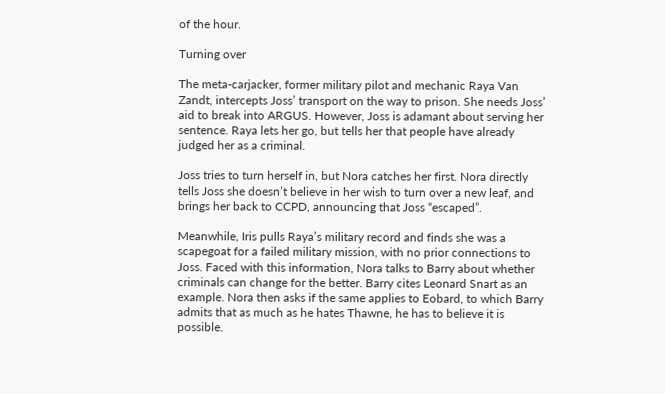of the hour.

Turning over

The meta-carjacker, former military pilot and mechanic Raya Van Zandt, intercepts Joss’ transport on the way to prison. She needs Joss’ aid to break into ARGUS. However, Joss is adamant about serving her sentence. Raya lets her go, but tells her that people have already judged her as a criminal.

Joss tries to turn herself in, but Nora catches her first. Nora directly tells Joss she doesn’t believe in her wish to turn over a new leaf, and brings her back to CCPD, announcing that Joss “escaped”.

Meanwhile, Iris pulls Raya’s military record and finds she was a scapegoat for a failed military mission, with no prior connections to Joss. Faced with this information, Nora talks to Barry about whether criminals can change for the better. Barry cites Leonard Snart as an example. Nora then asks if the same applies to Eobard, to which Barry admits that as much as he hates Thawne, he has to believe it is possible.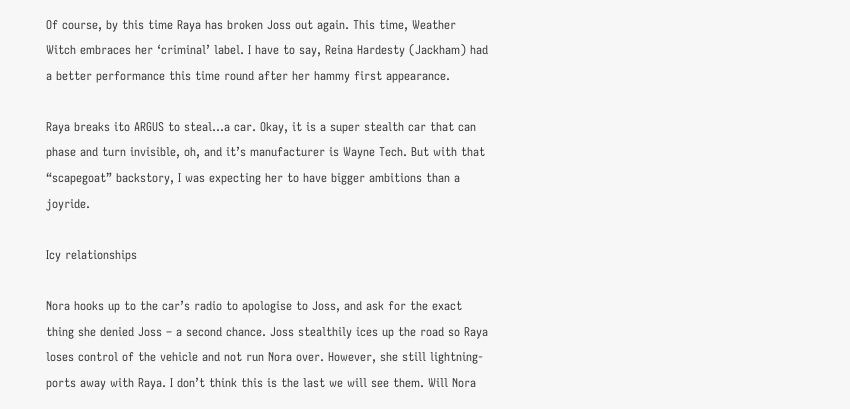Of course, by this time Raya has broken Joss out again. This time, Weather Witch embraces her ‘criminal’ label. I have to say, Reina Hardesty (Jackham) had a better performance this time round after her hammy first appearance.

Raya breaks ito ARGUS to steal…a car. Okay, it is a super stealth car that can phase and turn invisible, oh, and it’s manufacturer is Wayne Tech. But with that “scapegoat” backstory, I was expecting her to have bigger ambitions than a joyride.

Icy relationships

Nora hooks up to the car’s radio to apologise to Joss, and ask for the exact thing she denied Joss – a second chance. Joss stealthily ices up the road so Raya loses control of the vehicle and not run Nora over. However, she still lightning-ports away with Raya. I don’t think this is the last we will see them. Will Nora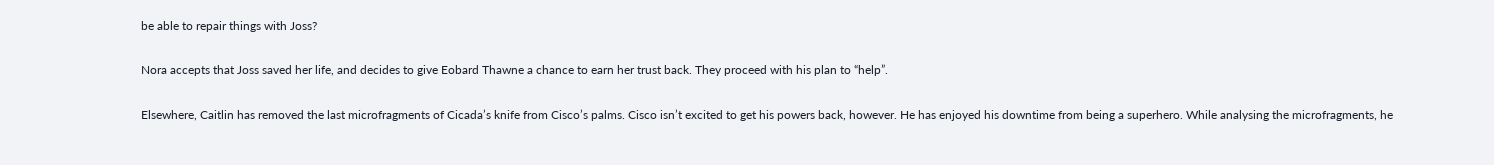be able to repair things with Joss?

Nora accepts that Joss saved her life, and decides to give Eobard Thawne a chance to earn her trust back. They proceed with his plan to “help”.

Elsewhere, Caitlin has removed the last microfragments of Cicada’s knife from Cisco’s palms. Cisco isn’t excited to get his powers back, however. He has enjoyed his downtime from being a superhero. While analysing the microfragments, he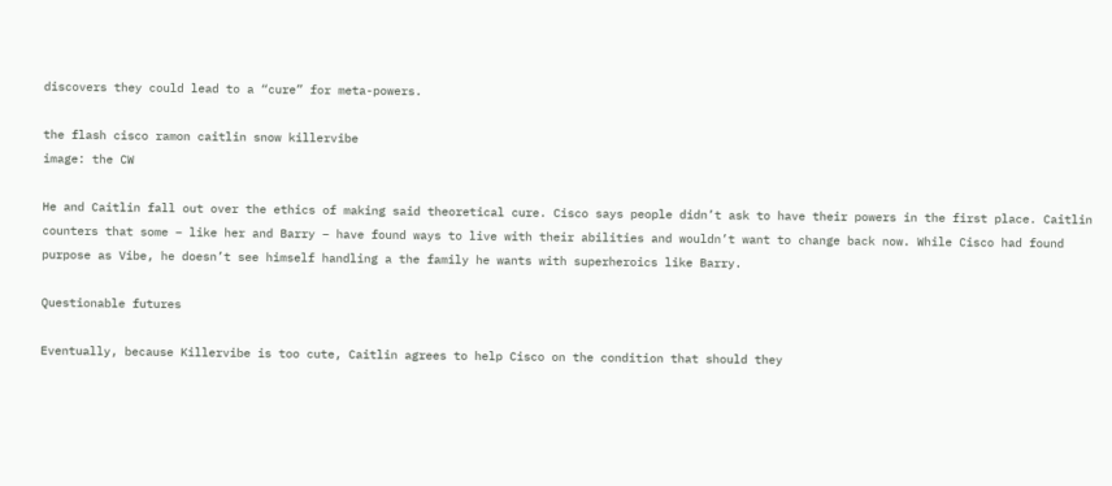discovers they could lead to a “cure” for meta-powers.

the flash cisco ramon caitlin snow killervibe
image: the CW

He and Caitlin fall out over the ethics of making said theoretical cure. Cisco says people didn’t ask to have their powers in the first place. Caitlin counters that some – like her and Barry – have found ways to live with their abilities and wouldn’t want to change back now. While Cisco had found purpose as Vibe, he doesn’t see himself handling a the family he wants with superheroics like Barry.

Questionable futures

Eventually, because Killervibe is too cute, Caitlin agrees to help Cisco on the condition that should they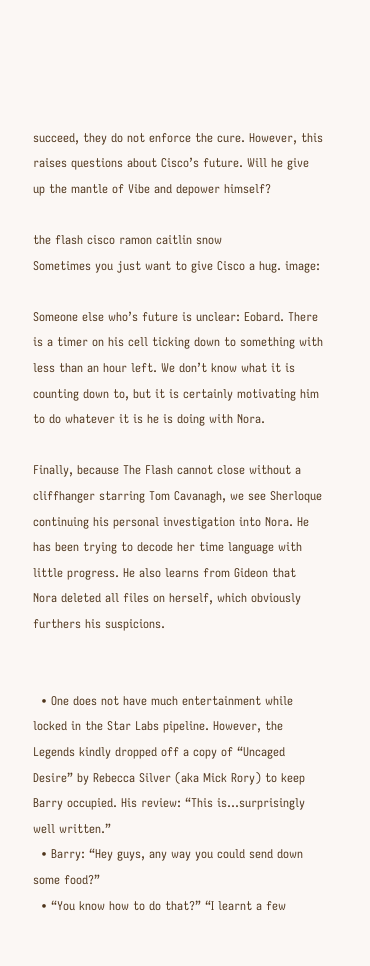succeed, they do not enforce the cure. However, this raises questions about Cisco’s future. Will he give up the mantle of Vibe and depower himself?

the flash cisco ramon caitlin snow
Sometimes you just want to give Cisco a hug. image:

Someone else who’s future is unclear: Eobard. There is a timer on his cell ticking down to something with less than an hour left. We don’t know what it is counting down to, but it is certainly motivating him to do whatever it is he is doing with Nora.

Finally, because The Flash cannot close without a cliffhanger starring Tom Cavanagh, we see Sherloque continuing his personal investigation into Nora. He has been trying to decode her time language with little progress. He also learns from Gideon that Nora deleted all files on herself, which obviously furthers his suspicions.


  • One does not have much entertainment while locked in the Star Labs pipeline. However, the Legends kindly dropped off a copy of “Uncaged Desire” by Rebecca Silver (aka Mick Rory) to keep Barry occupied. His review: “This is…surprisingly well written.”
  • Barry: “Hey guys, any way you could send down some food?”
  • “You know how to do that?” “I learnt a few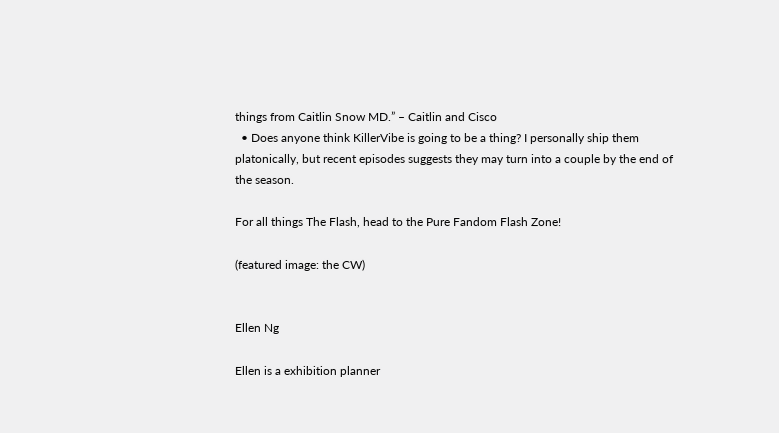things from Caitlin Snow MD.” – Caitlin and Cisco
  • Does anyone think KillerVibe is going to be a thing? I personally ship them platonically, but recent episodes suggests they may turn into a couple by the end of the season.

For all things The Flash, head to the Pure Fandom Flash Zone!

(featured image: the CW)


Ellen Ng

Ellen is a exhibition planner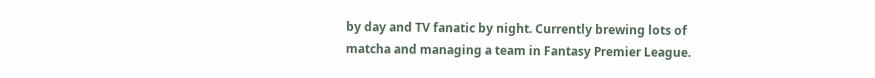by day and TV fanatic by night. Currently brewing lots of matcha and managing a team in Fantasy Premier League.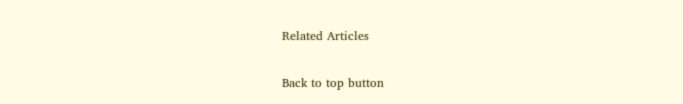Related Articles

Back to top button